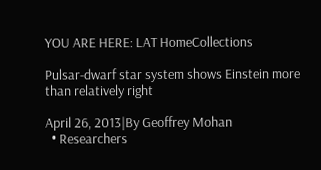YOU ARE HERE: LAT HomeCollections

Pulsar-dwarf star system shows Einstein more than relatively right

April 26, 2013|By Geoffrey Mohan
  • Researchers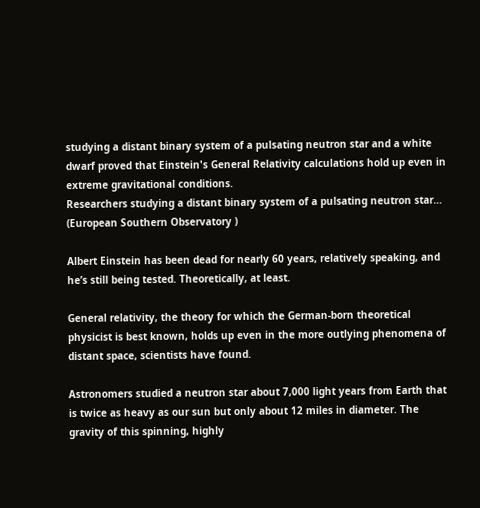studying a distant binary system of a pulsating neutron star and a white dwarf proved that Einstein's General Relativity calculations hold up even in extreme gravitational conditions.
Researchers studying a distant binary system of a pulsating neutron star… (European Southern Observatory )

Albert Einstein has been dead for nearly 60 years, relatively speaking, and he’s still being tested. Theoretically, at least.

General relativity, the theory for which the German-born theoretical physicist is best known, holds up even in the more outlying phenomena of distant space, scientists have found.

Astronomers studied a neutron star about 7,000 light years from Earth that is twice as heavy as our sun but only about 12 miles in diameter. The gravity of this spinning, highly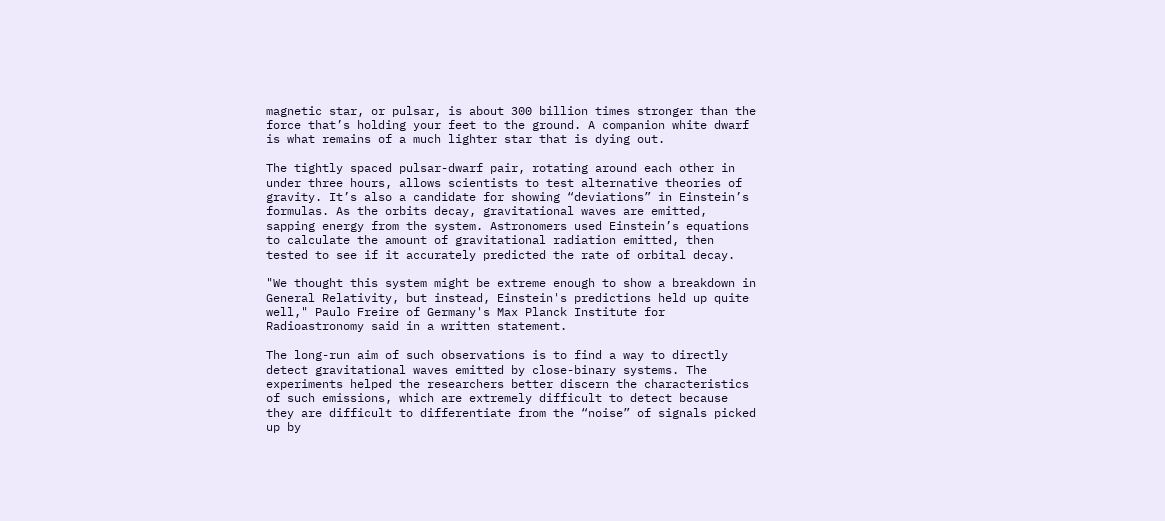magnetic star, or pulsar, is about 300 billion times stronger than the force that’s holding your feet to the ground. A companion white dwarf is what remains of a much lighter star that is dying out.

The tightly spaced pulsar-dwarf pair, rotating around each other in under three hours, allows scientists to test alternative theories of gravity. It’s also a candidate for showing “deviations” in Einstein’s formulas. As the orbits decay, gravitational waves are emitted, sapping energy from the system. Astronomers used Einstein’s equations to calculate the amount of gravitational radiation emitted, then tested to see if it accurately predicted the rate of orbital decay.

"We thought this system might be extreme enough to show a breakdown in General Relativity, but instead, Einstein's predictions held up quite well," Paulo Freire of Germany's Max Planck Institute for Radioastronomy said in a written statement.

The long-run aim of such observations is to find a way to directly detect gravitational waves emitted by close-binary systems. The experiments helped the researchers better discern the characteristics of such emissions, which are extremely difficult to detect because they are difficult to differentiate from the “noise” of signals picked up by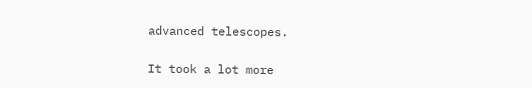advanced telescopes.

It took a lot more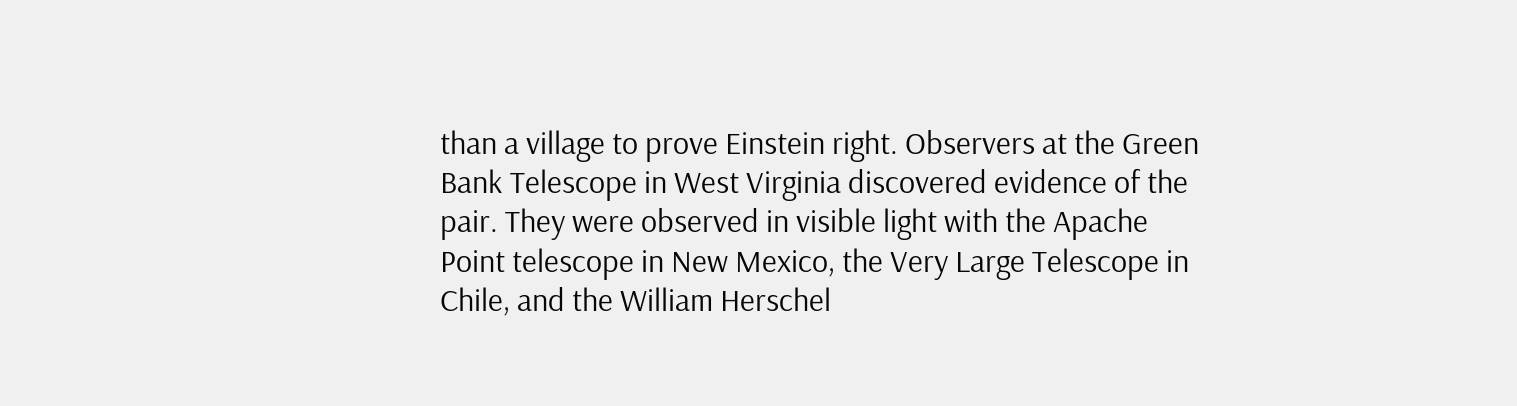than a village to prove Einstein right. Observers at the Green Bank Telescope in West Virginia discovered evidence of the pair. They were observed in visible light with the Apache Point telescope in New Mexico, the Very Large Telescope in Chile, and the William Herschel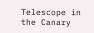Telescope in the Canary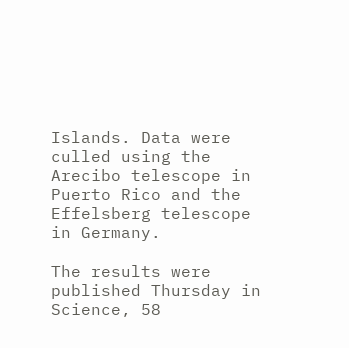Islands. Data were culled using the Arecibo telescope in Puerto Rico and the Effelsberg telescope in Germany.

The results were published Thursday in Science, 58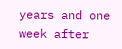years and one week after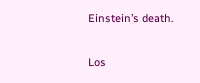Einstein’s death.

Los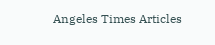Angeles Times Articles